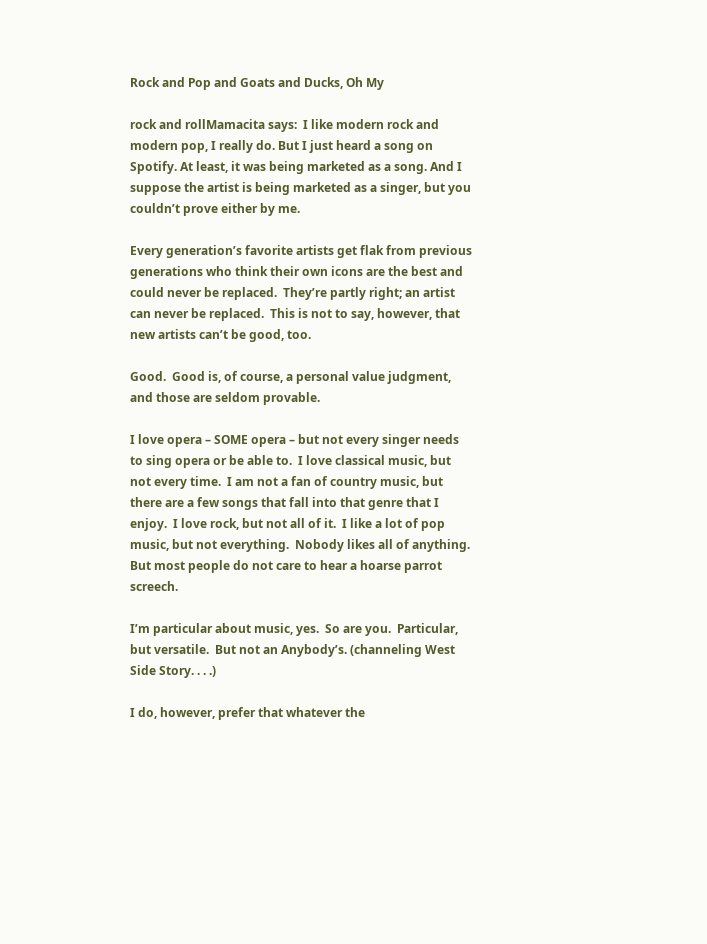Rock and Pop and Goats and Ducks, Oh My

rock and rollMamacita says:  I like modern rock and modern pop, I really do. But I just heard a song on Spotify. At least, it was being marketed as a song. And I suppose the artist is being marketed as a singer, but you couldn’t prove either by me.

Every generation’s favorite artists get flak from previous generations who think their own icons are the best and could never be replaced.  They’re partly right; an artist can never be replaced.  This is not to say, however, that new artists can’t be good, too.

Good.  Good is, of course, a personal value judgment, and those are seldom provable.

I love opera – SOME opera – but not every singer needs to sing opera or be able to.  I love classical music, but not every time.  I am not a fan of country music, but there are a few songs that fall into that genre that I enjoy.  I love rock, but not all of it.  I like a lot of pop music, but not everything.  Nobody likes all of anything.  But most people do not care to hear a hoarse parrot screech.

I’m particular about music, yes.  So are you.  Particular, but versatile.  But not an Anybody’s. (channeling West Side Story. . . .)

I do, however, prefer that whatever the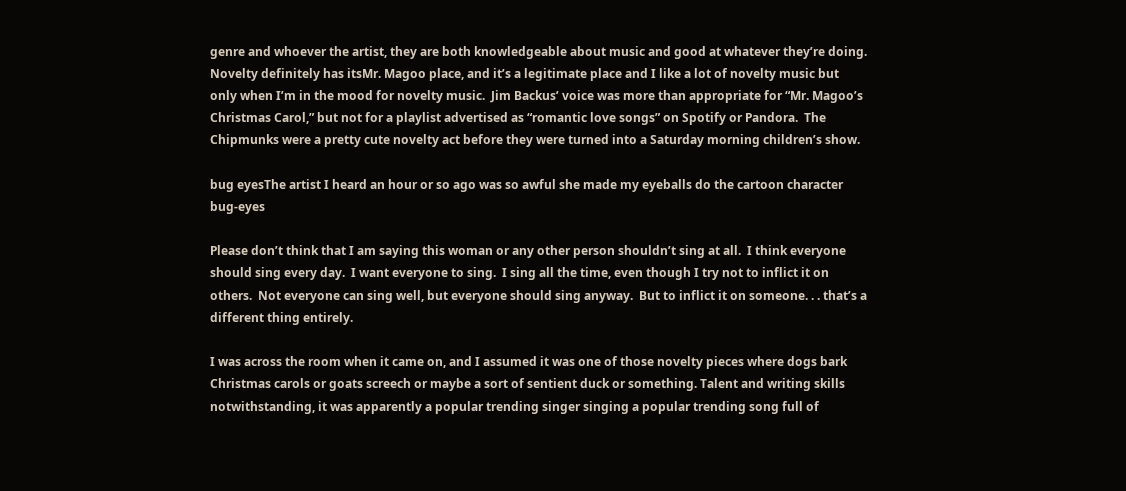genre and whoever the artist, they are both knowledgeable about music and good at whatever they’re doing.  Novelty definitely has itsMr. Magoo place, and it’s a legitimate place and I like a lot of novelty music but only when I’m in the mood for novelty music.  Jim Backus’ voice was more than appropriate for “Mr. Magoo’s Christmas Carol,” but not for a playlist advertised as “romantic love songs” on Spotify or Pandora.  The Chipmunks were a pretty cute novelty act before they were turned into a Saturday morning children’s show.

bug eyesThe artist I heard an hour or so ago was so awful she made my eyeballs do the cartoon character bug-eyes

Please don’t think that I am saying this woman or any other person shouldn’t sing at all.  I think everyone should sing every day.  I want everyone to sing.  I sing all the time, even though I try not to inflict it on others.  Not everyone can sing well, but everyone should sing anyway.  But to inflict it on someone. . . that’s a different thing entirely.

I was across the room when it came on, and I assumed it was one of those novelty pieces where dogs bark Christmas carols or goats screech or maybe a sort of sentient duck or something. Talent and writing skills notwithstanding, it was apparently a popular trending singer singing a popular trending song full of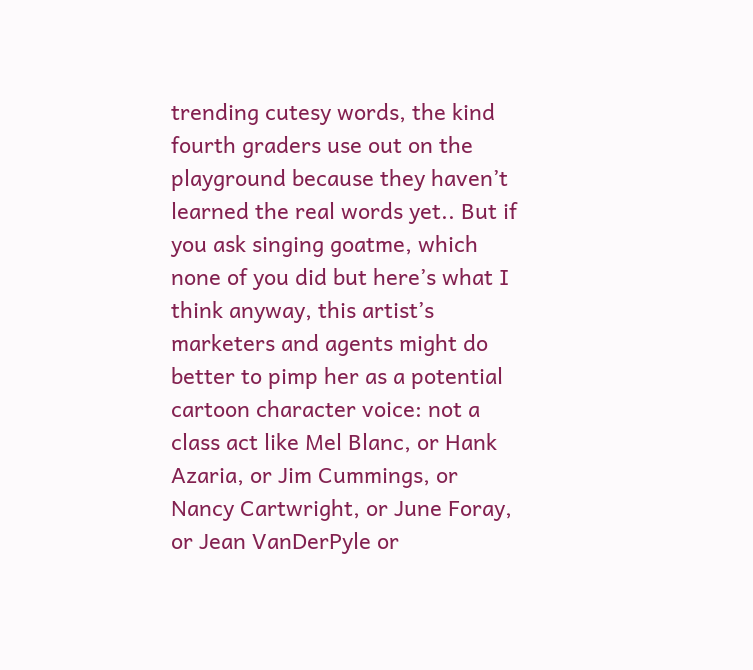trending cutesy words, the kind fourth graders use out on the playground because they haven’t learned the real words yet.. But if you ask singing goatme, which none of you did but here’s what I think anyway, this artist’s marketers and agents might do better to pimp her as a potential cartoon character voice: not a class act like Mel Blanc, or Hank Azaria, or Jim Cummings, or Nancy Cartwright, or June Foray, or Jean VanDerPyle or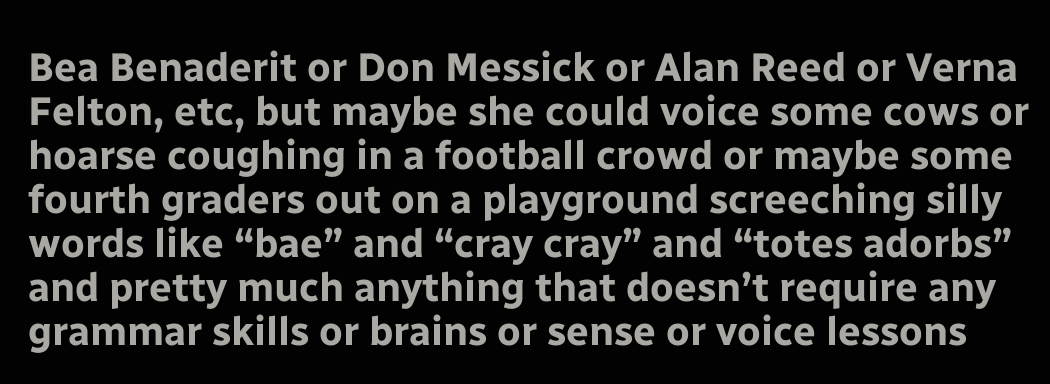Bea Benaderit or Don Messick or Alan Reed or Verna Felton, etc, but maybe she could voice some cows or hoarse coughing in a football crowd or maybe some fourth graders out on a playground screeching silly words like “bae” and “cray cray” and “totes adorbs” and pretty much anything that doesn’t require any grammar skills or brains or sense or voice lessons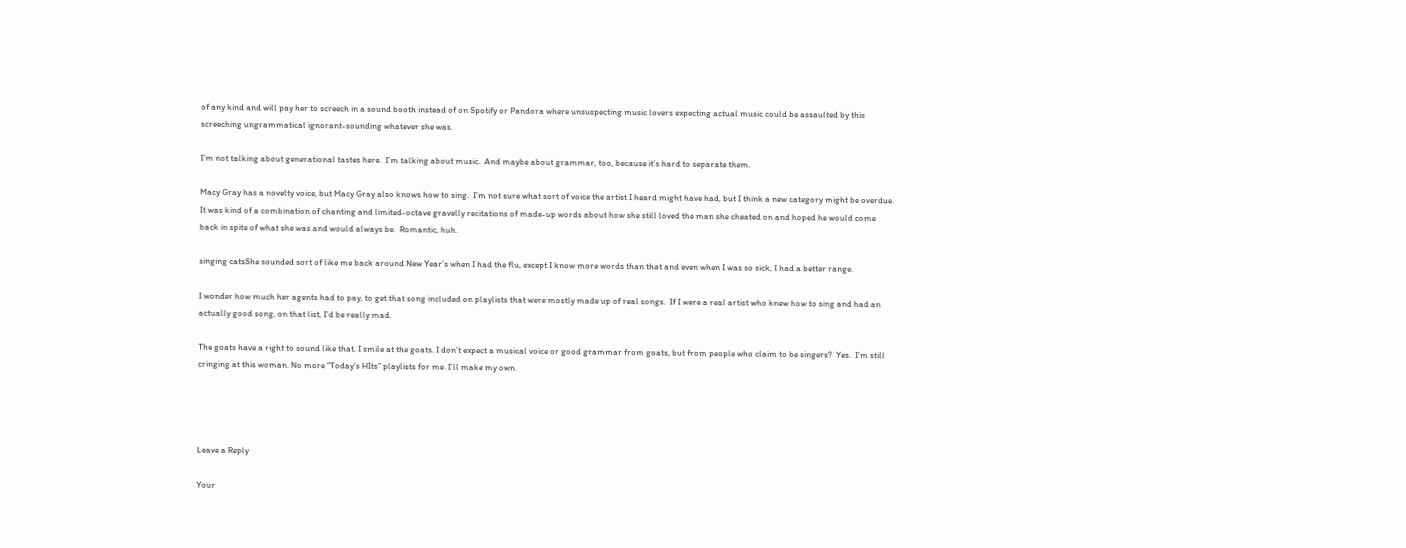of any kind and will pay her to screech in a sound booth instead of on Spotify or Pandora where unsuspecting music lovers expecting actual music could be assaulted by this screeching ungrammatical ignorant-sounding whatever she was.

I’m not talking about generational tastes here.  I’m talking about music.  And maybe about grammar, too, because it’s hard to separate them.

Macy Gray has a novelty voice, but Macy Gray also knows how to sing.  I’m not sure what sort of voice the artist I heard might have had, but I think a new category might be overdue. It was kind of a combination of chanting and limited-octave gravelly recitations of made-up words about how she still loved the man she cheated on and hoped he would come back in spite of what she was and would always be.  Romantic, huh.

singing catsShe sounded sort of like me back around New Year’s when I had the flu, except I know more words than that and even when I was so sick, I had a better range.

I wonder how much her agents had to pay, to get that song included on playlists that were mostly made up of real songs.  If I were a real artist who knew how to sing and had an actually good song, on that list, I’d be really mad.

The goats have a right to sound like that. I smile at the goats. I don’t expect a musical voice or good grammar from goats, but from people who claim to be singers?  Yes.  I’m still cringing at this woman. No more “Today’s HIts” playlists for me. I’ll make my own.




Leave a Reply

Your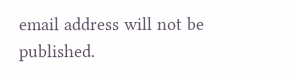email address will not be published.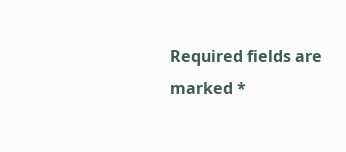Required fields are marked *